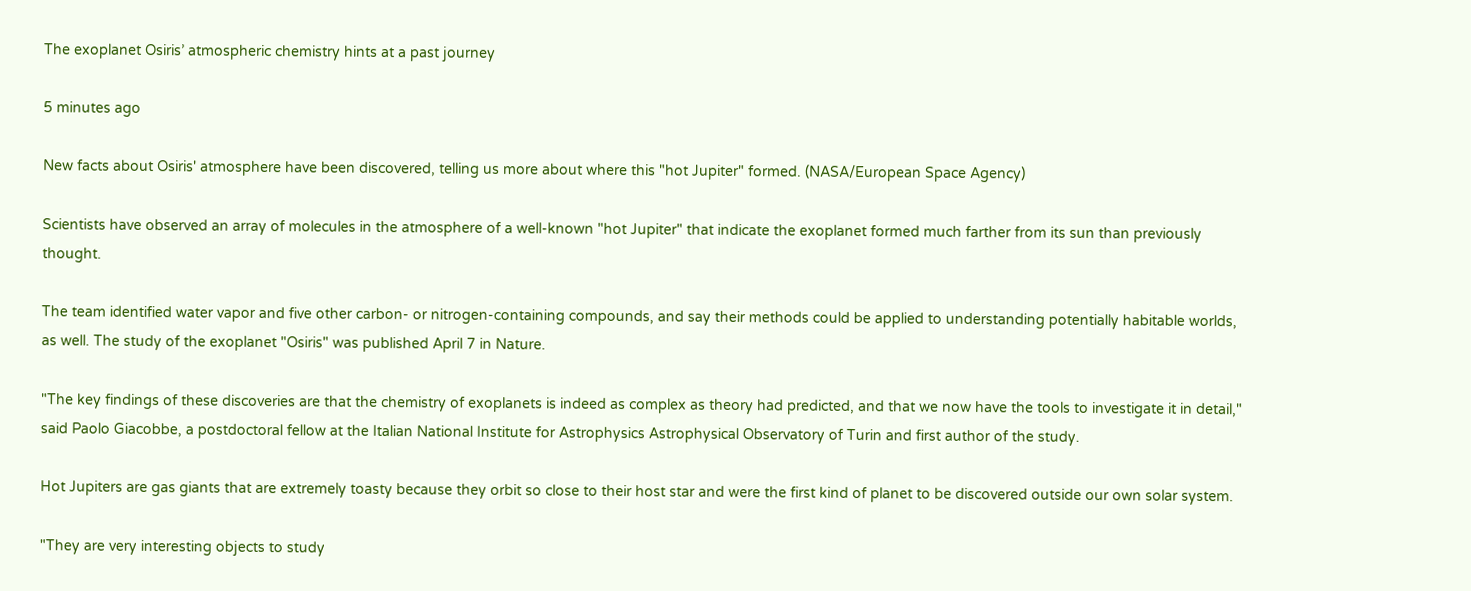The exoplanet Osiris’ atmospheric chemistry hints at a past journey

5 minutes ago

New facts about Osiris' atmosphere have been discovered, telling us more about where this "hot Jupiter" formed. (NASA/European Space Agency)

Scientists have observed an array of molecules in the atmosphere of a well-known "hot Jupiter" that indicate the exoplanet formed much farther from its sun than previously thought.

The team identified water vapor and five other carbon- or nitrogen-containing compounds, and say their methods could be applied to understanding potentially habitable worlds, as well. The study of the exoplanet "Osiris" was published April 7 in Nature.

"The key findings of these discoveries are that the chemistry of exoplanets is indeed as complex as theory had predicted, and that we now have the tools to investigate it in detail," said Paolo Giacobbe, a postdoctoral fellow at the Italian National Institute for Astrophysics Astrophysical Observatory of Turin and first author of the study.

Hot Jupiters are gas giants that are extremely toasty because they orbit so close to their host star and were the first kind of planet to be discovered outside our own solar system.

"They are very interesting objects to study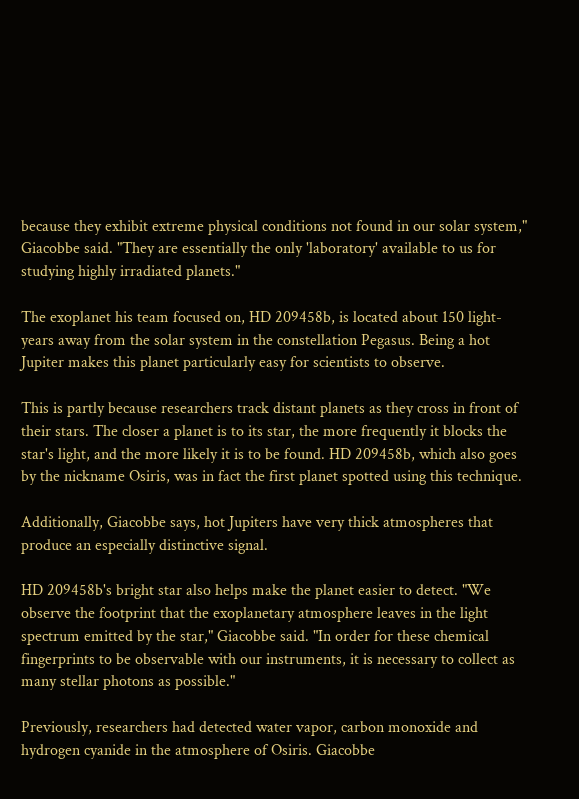because they exhibit extreme physical conditions not found in our solar system," Giacobbe said. "They are essentially the only 'laboratory' available to us for studying highly irradiated planets."

The exoplanet his team focused on, HD 209458b, is located about 150 light-years away from the solar system in the constellation Pegasus. Being a hot Jupiter makes this planet particularly easy for scientists to observe.

This is partly because researchers track distant planets as they cross in front of their stars. The closer a planet is to its star, the more frequently it blocks the star's light, and the more likely it is to be found. HD 209458b, which also goes by the nickname Osiris, was in fact the first planet spotted using this technique.

Additionally, Giacobbe says, hot Jupiters have very thick atmospheres that produce an especially distinctive signal.

HD 209458b's bright star also helps make the planet easier to detect. "We observe the footprint that the exoplanetary atmosphere leaves in the light spectrum emitted by the star," Giacobbe said. "In order for these chemical fingerprints to be observable with our instruments, it is necessary to collect as many stellar photons as possible."

Previously, researchers had detected water vapor, carbon monoxide and hydrogen cyanide in the atmosphere of Osiris. Giacobbe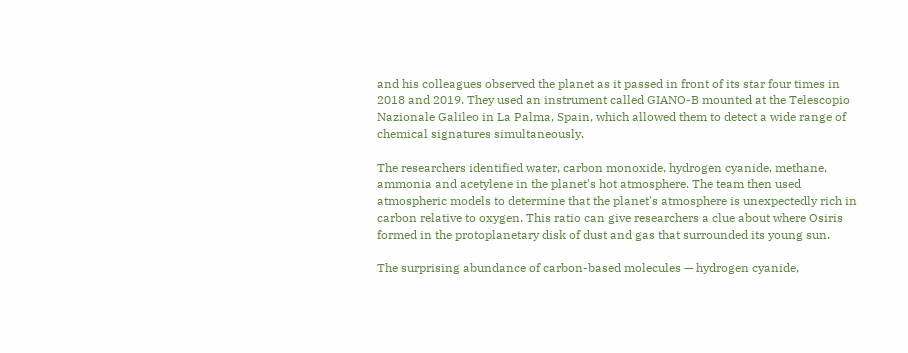and his colleagues observed the planet as it passed in front of its star four times in 2018 and 2019. They used an instrument called GIANO-B mounted at the Telescopio Nazionale Galileo in La Palma, Spain, which allowed them to detect a wide range of chemical signatures simultaneously.

The researchers identified water, carbon monoxide, hydrogen cyanide, methane, ammonia and acetylene in the planet's hot atmosphere. The team then used atmospheric models to determine that the planet's atmosphere is unexpectedly rich in carbon relative to oxygen. This ratio can give researchers a clue about where Osiris formed in the protoplanetary disk of dust and gas that surrounded its young sun.

The surprising abundance of carbon-based molecules — hydrogen cyanide,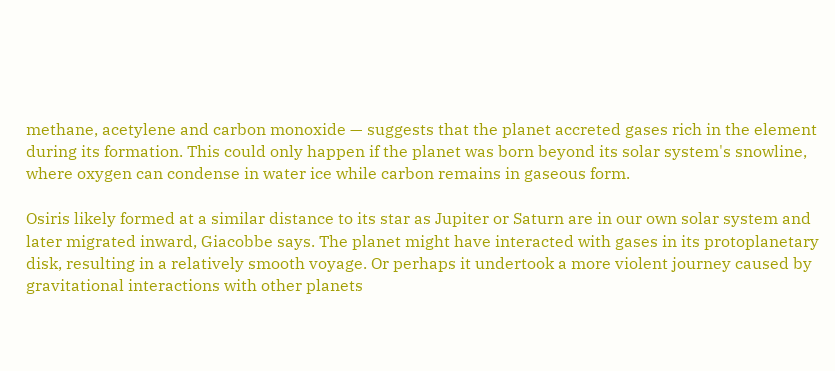methane, acetylene and carbon monoxide — suggests that the planet accreted gases rich in the element during its formation. This could only happen if the planet was born beyond its solar system's snowline, where oxygen can condense in water ice while carbon remains in gaseous form.

Osiris likely formed at a similar distance to its star as Jupiter or Saturn are in our own solar system and later migrated inward, Giacobbe says. The planet might have interacted with gases in its protoplanetary disk, resulting in a relatively smooth voyage. Or perhaps it undertook a more violent journey caused by gravitational interactions with other planets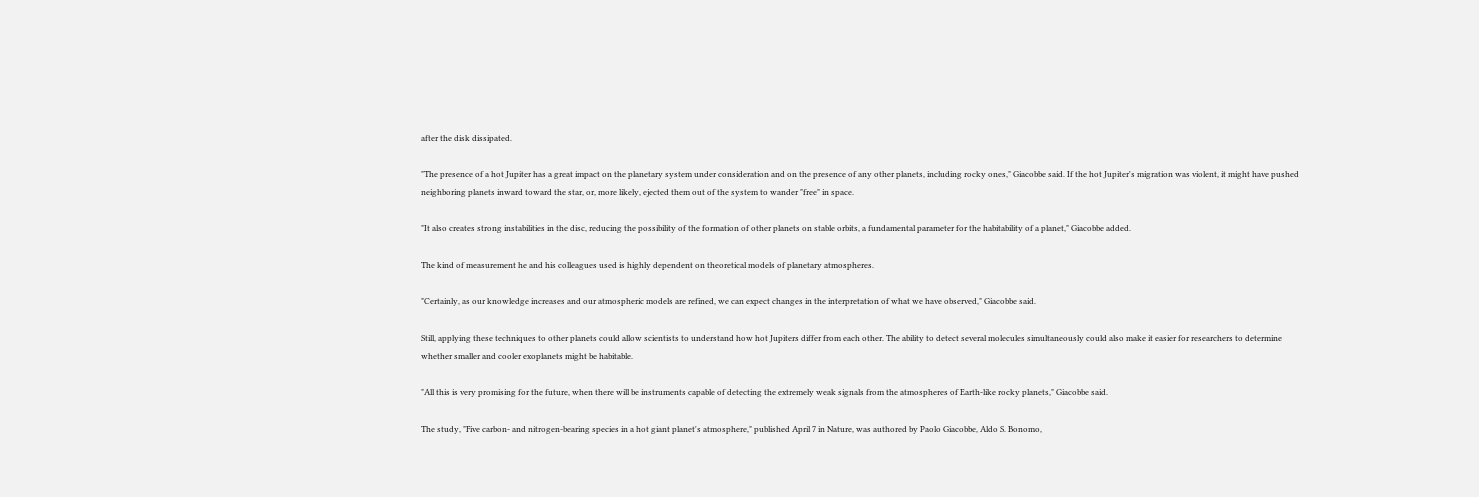after the disk dissipated.

"The presence of a hot Jupiter has a great impact on the planetary system under consideration and on the presence of any other planets, including rocky ones," Giacobbe said. If the hot Jupiter's migration was violent, it might have pushed neighboring planets inward toward the star, or, more likely, ejected them out of the system to wander "free" in space.

"It also creates strong instabilities in the disc, reducing the possibility of the formation of other planets on stable orbits, a fundamental parameter for the habitability of a planet," Giacobbe added.

The kind of measurement he and his colleagues used is highly dependent on theoretical models of planetary atmospheres.

"Certainly, as our knowledge increases and our atmospheric models are refined, we can expect changes in the interpretation of what we have observed," Giacobbe said.

Still, applying these techniques to other planets could allow scientists to understand how hot Jupiters differ from each other. The ability to detect several molecules simultaneously could also make it easier for researchers to determine whether smaller and cooler exoplanets might be habitable.

"All this is very promising for the future, when there will be instruments capable of detecting the extremely weak signals from the atmospheres of Earth-like rocky planets," Giacobbe said.

The study, "Five carbon- and nitrogen-bearing species in a hot giant planet's atmosphere," published April 7 in Nature, was authored by Paolo Giacobbe, Aldo S. Bonomo,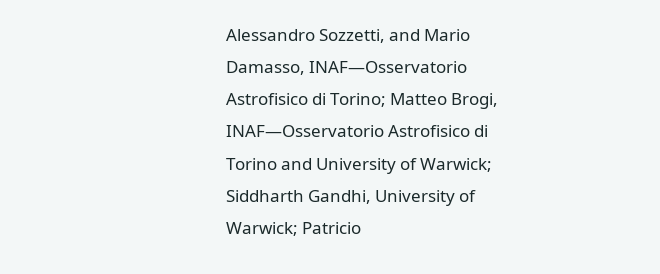Alessandro Sozzetti, and Mario Damasso, INAF—Osservatorio Astrofisico di Torino; Matteo Brogi, INAF—Osservatorio Astrofisico di Torino and University of Warwick; Siddharth Gandhi, University of Warwick; Patricio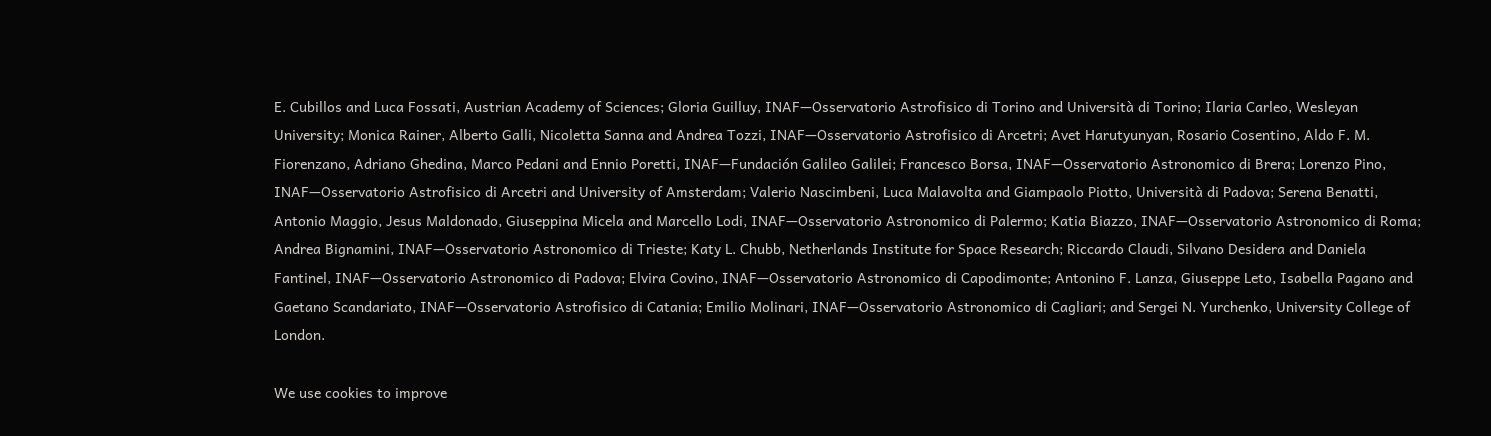E. Cubillos and Luca Fossati, Austrian Academy of Sciences; Gloria Guilluy, INAF—Osservatorio Astrofisico di Torino and Università di Torino; Ilaria Carleo, Wesleyan University; Monica Rainer, Alberto Galli, Nicoletta Sanna and Andrea Tozzi, INAF—Osservatorio Astrofisico di Arcetri; Avet Harutyunyan, Rosario Cosentino, Aldo F. M. Fiorenzano, Adriano Ghedina, Marco Pedani and Ennio Poretti, INAF—Fundación Galileo Galilei; Francesco Borsa, INAF—Osservatorio Astronomico di Brera; Lorenzo Pino, INAF—Osservatorio Astrofisico di Arcetri and University of Amsterdam; Valerio Nascimbeni, Luca Malavolta and Giampaolo Piotto, Università di Padova; Serena Benatti, Antonio Maggio, Jesus Maldonado, Giuseppina Micela and Marcello Lodi, INAF—Osservatorio Astronomico di Palermo; Katia Biazzo, INAF—Osservatorio Astronomico di Roma; Andrea Bignamini, INAF—Osservatorio Astronomico di Trieste; Katy L. Chubb, Netherlands Institute for Space Research; Riccardo Claudi, Silvano Desidera and Daniela Fantinel, INAF—Osservatorio Astronomico di Padova; Elvira Covino, INAF—Osservatorio Astronomico di Capodimonte; Antonino F. Lanza, Giuseppe Leto, Isabella Pagano and Gaetano Scandariato, INAF—Osservatorio Astrofisico di Catania; Emilio Molinari, INAF—Osservatorio Astronomico di Cagliari; and Sergei N. Yurchenko, University College of London.

We use cookies to improve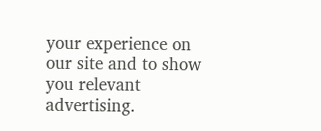your experience on our site and to show you relevant advertising.